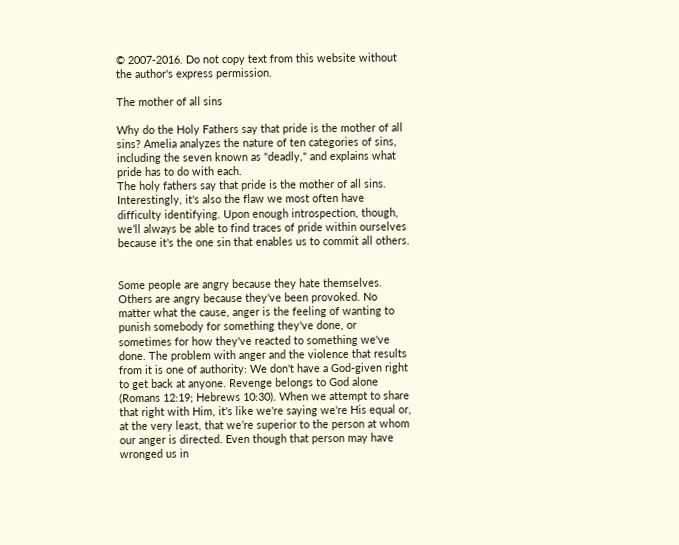© 2007-2016. Do not copy text from this website without the author's express permission.

The mother of all sins

Why do the Holy Fathers say that pride is the mother of all sins? Amelia analyzes the nature of ten categories of sins, including the seven known as "deadly," and explains what pride has to do with each.
The holy fathers say that pride is the mother of all sins. Interestingly, it's also the flaw we most often have difficulty identifying. Upon enough introspection, though, we’ll always be able to find traces of pride within ourselves because it's the one sin that enables us to commit all others.


Some people are angry because they hate themselves. Others are angry because they've been provoked. No matter what the cause, anger is the feeling of wanting to punish somebody for something they've done, or sometimes for how they've reacted to something we've done. The problem with anger and the violence that results from it is one of authority: We don't have a God-given right to get back at anyone. Revenge belongs to God alone (Romans 12:19; Hebrews 10:30). When we attempt to share that right with Him, it's like we're saying we're His equal or, at the very least, that we’re superior to the person at whom our anger is directed. Even though that person may have wronged us in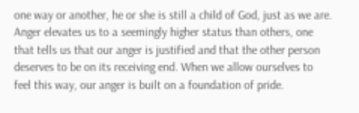one way or another, he or she is still a child of God, just as we are. Anger elevates us to a seemingly higher status than others, one that tells us that our anger is justified and that the other person deserves to be on its receiving end. When we allow ourselves to feel this way, our anger is built on a foundation of pride.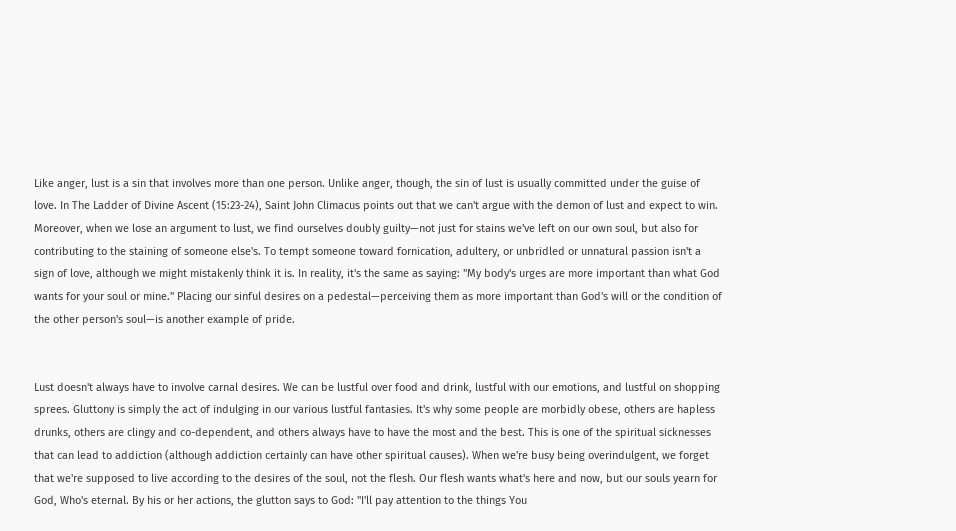Like anger, lust is a sin that involves more than one person. Unlike anger, though, the sin of lust is usually committed under the guise of love. In The Ladder of Divine Ascent (15:23-24), Saint John Climacus points out that we can't argue with the demon of lust and expect to win. Moreover, when we lose an argument to lust, we find ourselves doubly guilty—not just for stains we've left on our own soul, but also for contributing to the staining of someone else's. To tempt someone toward fornication, adultery, or unbridled or unnatural passion isn't a sign of love, although we might mistakenly think it is. In reality, it's the same as saying: "My body's urges are more important than what God wants for your soul or mine." Placing our sinful desires on a pedestal—perceiving them as more important than God's will or the condition of the other person's soul—is another example of pride.


Lust doesn't always have to involve carnal desires. We can be lustful over food and drink, lustful with our emotions, and lustful on shopping sprees. Gluttony is simply the act of indulging in our various lustful fantasies. It's why some people are morbidly obese, others are hapless drunks, others are clingy and co-dependent, and others always have to have the most and the best. This is one of the spiritual sicknesses that can lead to addiction (although addiction certainly can have other spiritual causes). When we're busy being overindulgent, we forget that we're supposed to live according to the desires of the soul, not the flesh. Our flesh wants what's here and now, but our souls yearn for God, Who's eternal. By his or her actions, the glutton says to God: "I'll pay attention to the things You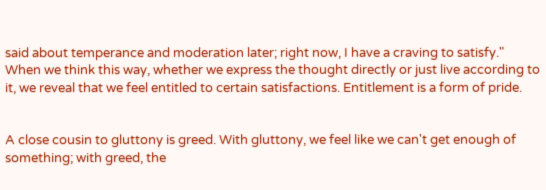said about temperance and moderation later; right now, I have a craving to satisfy." When we think this way, whether we express the thought directly or just live according to it, we reveal that we feel entitled to certain satisfactions. Entitlement is a form of pride.


A close cousin to gluttony is greed. With gluttony, we feel like we can't get enough of something; with greed, the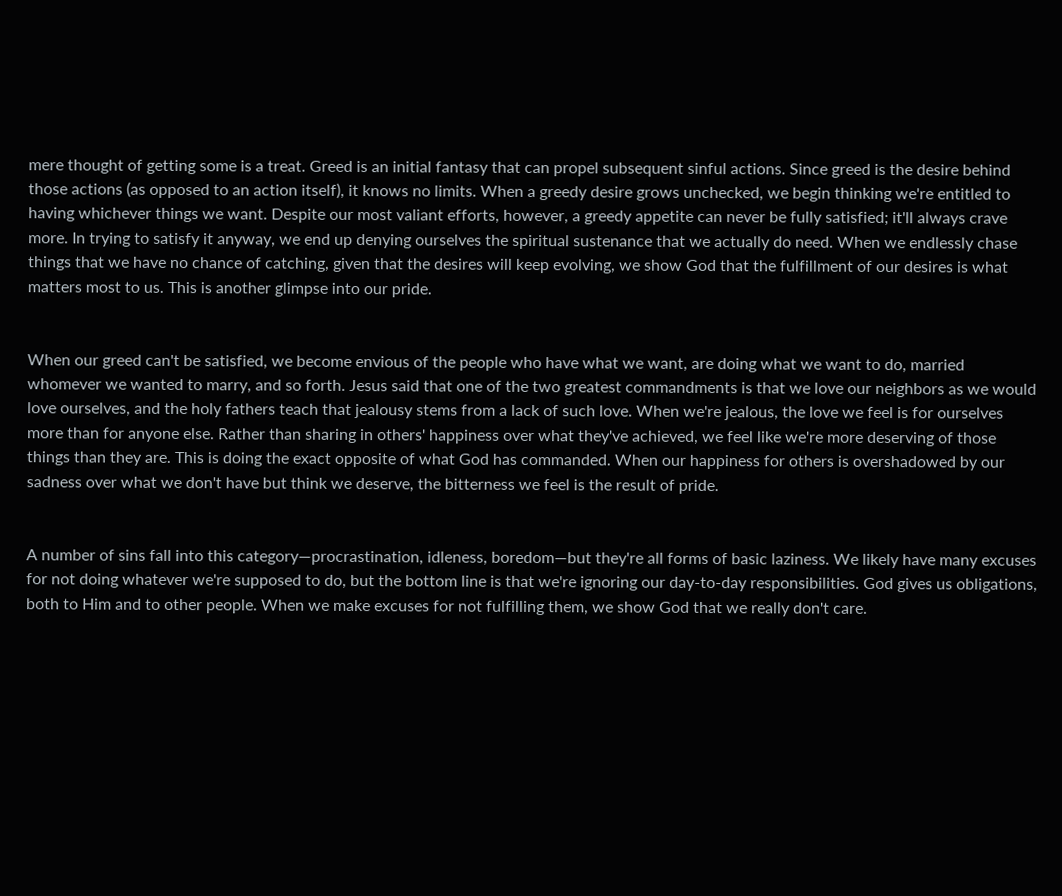mere thought of getting some is a treat. Greed is an initial fantasy that can propel subsequent sinful actions. Since greed is the desire behind those actions (as opposed to an action itself), it knows no limits. When a greedy desire grows unchecked, we begin thinking we're entitled to having whichever things we want. Despite our most valiant efforts, however, a greedy appetite can never be fully satisfied; it'll always crave more. In trying to satisfy it anyway, we end up denying ourselves the spiritual sustenance that we actually do need. When we endlessly chase things that we have no chance of catching, given that the desires will keep evolving, we show God that the fulfillment of our desires is what matters most to us. This is another glimpse into our pride.


When our greed can't be satisfied, we become envious of the people who have what we want, are doing what we want to do, married whomever we wanted to marry, and so forth. Jesus said that one of the two greatest commandments is that we love our neighbors as we would love ourselves, and the holy fathers teach that jealousy stems from a lack of such love. When we're jealous, the love we feel is for ourselves more than for anyone else. Rather than sharing in others' happiness over what they've achieved, we feel like we're more deserving of those things than they are. This is doing the exact opposite of what God has commanded. When our happiness for others is overshadowed by our sadness over what we don't have but think we deserve, the bitterness we feel is the result of pride.


A number of sins fall into this category—procrastination, idleness, boredom—but they're all forms of basic laziness. We likely have many excuses for not doing whatever we're supposed to do, but the bottom line is that we're ignoring our day-to-day responsibilities. God gives us obligations, both to Him and to other people. When we make excuses for not fulfilling them, we show God that we really don't care.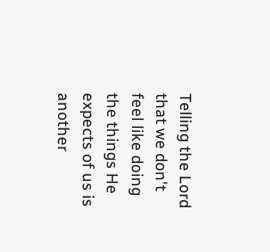Telling the Lord that we don't feel like doing the things He expects of us is another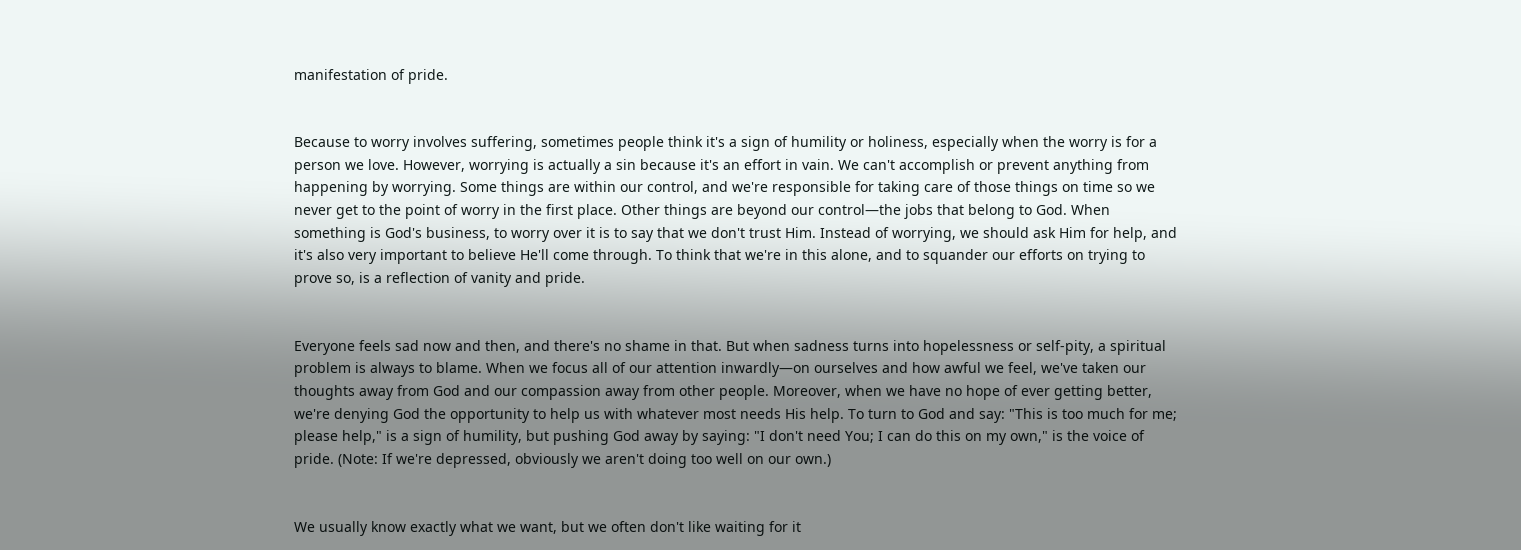manifestation of pride.


Because to worry involves suffering, sometimes people think it's a sign of humility or holiness, especially when the worry is for a person we love. However, worrying is actually a sin because it's an effort in vain. We can't accomplish or prevent anything from happening by worrying. Some things are within our control, and we're responsible for taking care of those things on time so we never get to the point of worry in the first place. Other things are beyond our control—the jobs that belong to God. When something is God's business, to worry over it is to say that we don't trust Him. Instead of worrying, we should ask Him for help, and it's also very important to believe He'll come through. To think that we're in this alone, and to squander our efforts on trying to prove so, is a reflection of vanity and pride.


Everyone feels sad now and then, and there's no shame in that. But when sadness turns into hopelessness or self-pity, a spiritual problem is always to blame. When we focus all of our attention inwardly—on ourselves and how awful we feel, we've taken our thoughts away from God and our compassion away from other people. Moreover, when we have no hope of ever getting better, we're denying God the opportunity to help us with whatever most needs His help. To turn to God and say: "This is too much for me; please help," is a sign of humility, but pushing God away by saying: "I don't need You; I can do this on my own," is the voice of pride. (Note: If we're depressed, obviously we aren't doing too well on our own.)


We usually know exactly what we want, but we often don't like waiting for it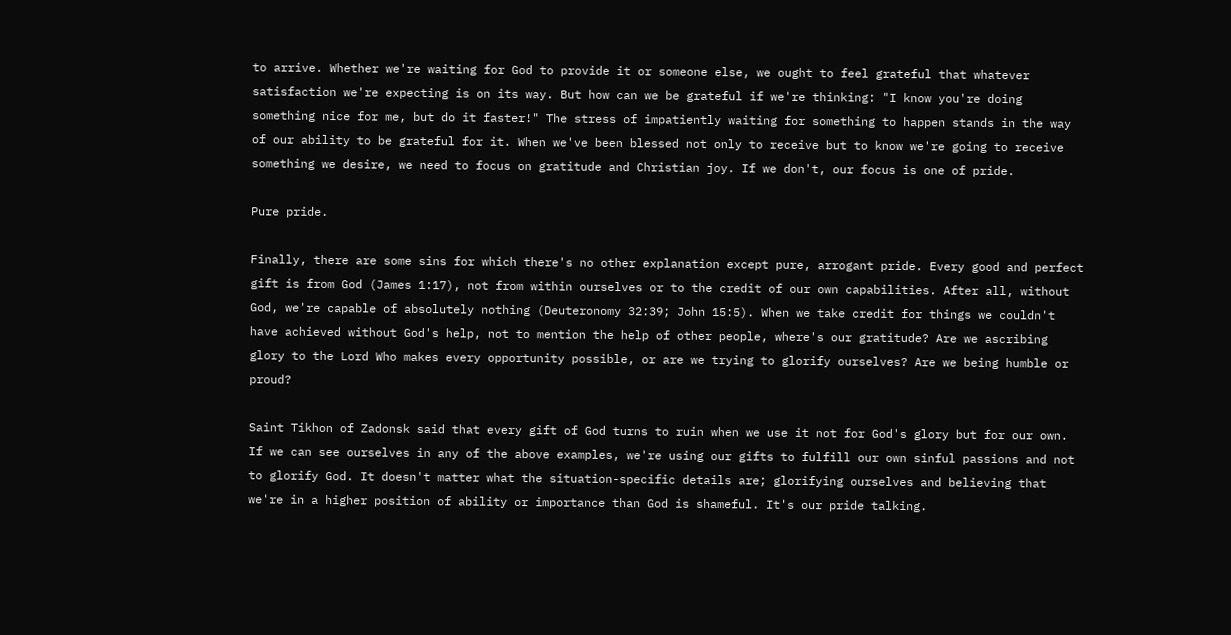to arrive. Whether we're waiting for God to provide it or someone else, we ought to feel grateful that whatever satisfaction we're expecting is on its way. But how can we be grateful if we're thinking: "I know you're doing something nice for me, but do it faster!" The stress of impatiently waiting for something to happen stands in the way of our ability to be grateful for it. When we've been blessed not only to receive but to know we're going to receive something we desire, we need to focus on gratitude and Christian joy. If we don't, our focus is one of pride.

Pure pride.

Finally, there are some sins for which there's no other explanation except pure, arrogant pride. Every good and perfect gift is from God (James 1:17), not from within ourselves or to the credit of our own capabilities. After all, without God, we're capable of absolutely nothing (Deuteronomy 32:39; John 15:5). When we take credit for things we couldn't have achieved without God's help, not to mention the help of other people, where's our gratitude? Are we ascribing glory to the Lord Who makes every opportunity possible, or are we trying to glorify ourselves? Are we being humble or proud?

Saint Tikhon of Zadonsk said that every gift of God turns to ruin when we use it not for God's glory but for our own. If we can see ourselves in any of the above examples, we're using our gifts to fulfill our own sinful passions and not to glorify God. It doesn't matter what the situation-specific details are; glorifying ourselves and believing that we're in a higher position of ability or importance than God is shameful. It's our pride talking.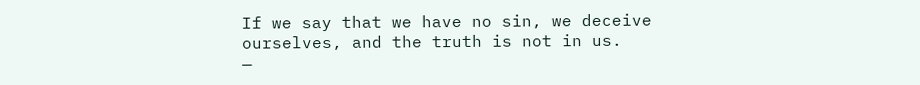If we say that we have no sin, we deceive ourselves, and the truth is not in us.
—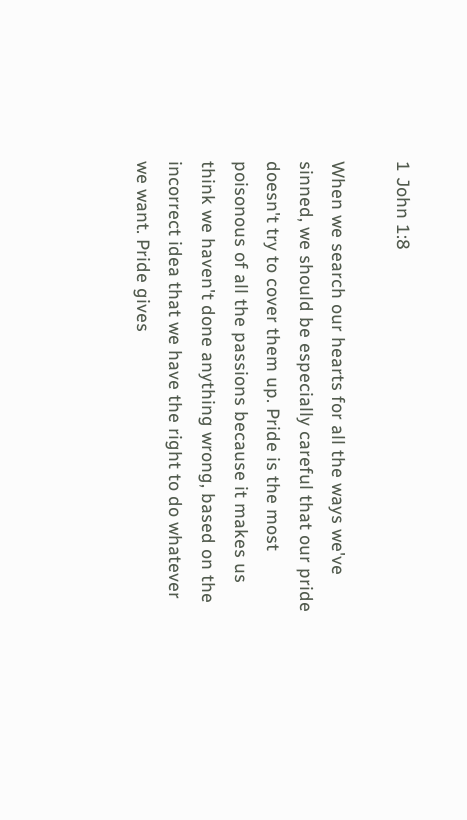1 John 1:8

When we search our hearts for all the ways we've sinned, we should be especially careful that our pride doesn't try to cover them up. Pride is the most poisonous of all the passions because it makes us think we haven't done anything wrong, based on the incorrect idea that we have the right to do whatever we want. Pride gives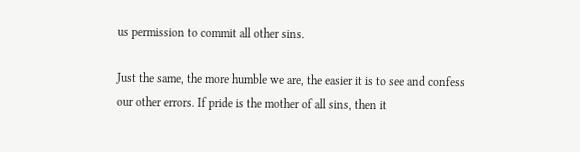us permission to commit all other sins.

Just the same, the more humble we are, the easier it is to see and confess our other errors. If pride is the mother of all sins, then it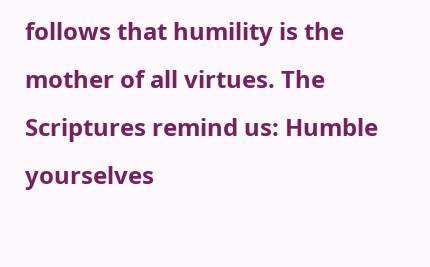follows that humility is the mother of all virtues. The Scriptures remind us: Humble yourselves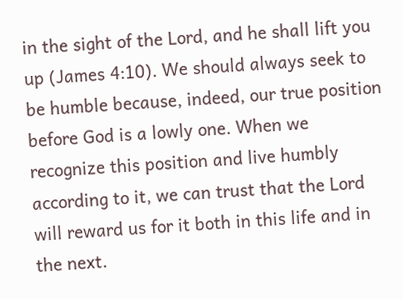in the sight of the Lord, and he shall lift you up (James 4:10). We should always seek to be humble because, indeed, our true position before God is a lowly one. When we recognize this position and live humbly according to it, we can trust that the Lord will reward us for it both in this life and in the next.